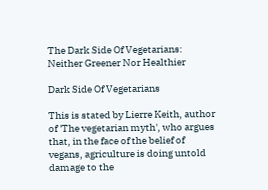The Dark Side Of Vegetarians: Neither Greener Nor Healthier

Dark Side Of Vegetarians

This is stated by Lierre Keith, author of 'The vegetarian myth', who argues that, in the face of the belief of vegans, agriculture is doing untold damage to the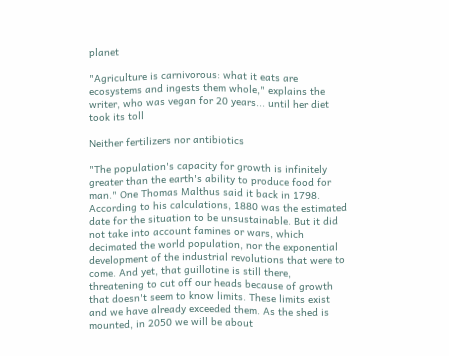planet

"Agriculture is carnivorous: what it eats are ecosystems and ingests them whole," explains the writer, who was vegan for 20 years... until her diet took its toll

Neither fertilizers nor antibiotics

"The population's capacity for growth is infinitely greater than the earth's ability to produce food for man." One Thomas Malthus said it back in 1798. According to his calculations, 1880 was the estimated date for the situation to be unsustainable. But it did not take into account famines or wars, which decimated the world population, nor the exponential development of the industrial revolutions that were to come. And yet, that guillotine is still there, threatening to cut off our heads because of growth that doesn't seem to know limits. These limits exist and we have already exceeded them. As the shed is mounted, in 2050 we will be about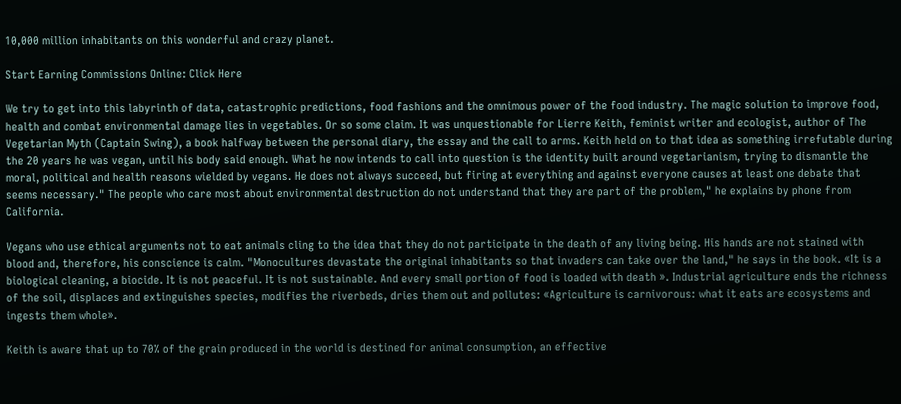10,000 million inhabitants on this wonderful and crazy planet.

Start Earning Commissions Online: Click Here

We try to get into this labyrinth of data, catastrophic predictions, food fashions and the omnimous power of the food industry. The magic solution to improve food, health and combat environmental damage lies in vegetables. Or so some claim. It was unquestionable for Lierre Keith, feminist writer and ecologist, author of The Vegetarian Myth (Captain Swing), a book halfway between the personal diary, the essay and the call to arms. Keith held on to that idea as something irrefutable during the 20 years he was vegan, until his body said enough. What he now intends to call into question is the identity built around vegetarianism, trying to dismantle the moral, political and health reasons wielded by vegans. He does not always succeed, but firing at everything and against everyone causes at least one debate that seems necessary." The people who care most about environmental destruction do not understand that they are part of the problem," he explains by phone from California.

Vegans who use ethical arguments not to eat animals cling to the idea that they do not participate in the death of any living being. His hands are not stained with blood and, therefore, his conscience is calm. "Monocultures devastate the original inhabitants so that invaders can take over the land," he says in the book. «It is a biological cleaning, a biocide. It is not peaceful. It is not sustainable. And every small portion of food is loaded with death ». Industrial agriculture ends the richness of the soil, displaces and extinguishes species, modifies the riverbeds, dries them out and pollutes: «Agriculture is carnivorous: what it eats are ecosystems and ingests them whole».

Keith is aware that up to 70% of the grain produced in the world is destined for animal consumption, an effective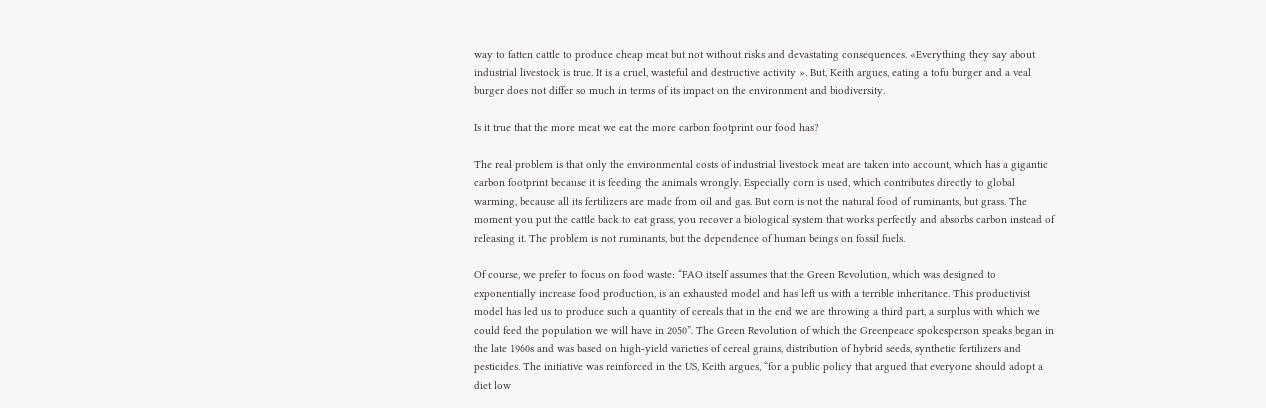way to fatten cattle to produce cheap meat but not without risks and devastating consequences. «Everything they say about industrial livestock is true. It is a cruel, wasteful and destructive activity ». But, Keith argues, eating a tofu burger and a veal burger does not differ so much in terms of its impact on the environment and biodiversity.

Is it true that the more meat we eat the more carbon footprint our food has?

The real problem is that only the environmental costs of industrial livestock meat are taken into account, which has a gigantic carbon footprint because it is feeding the animals wrongly. Especially corn is used, which contributes directly to global warming, because all its fertilizers are made from oil and gas. But corn is not the natural food of ruminants, but grass. The moment you put the cattle back to eat grass, you recover a biological system that works perfectly and absorbs carbon instead of releasing it. The problem is not ruminants, but the dependence of human beings on fossil fuels.

Of course, we prefer to focus on food waste: “FAO itself assumes that the Green Revolution, which was designed to exponentially increase food production, is an exhausted model and has left us with a terrible inheritance. This productivist model has led us to produce such a quantity of cereals that in the end we are throwing a third part, a surplus with which we could feed the population we will have in 2050”. The Green Revolution of which the Greenpeace spokesperson speaks began in the late 1960s and was based on high-yield varieties of cereal grains, distribution of hybrid seeds, synthetic fertilizers and pesticides. The initiative was reinforced in the US, Keith argues, “for a public policy that argued that everyone should adopt a diet low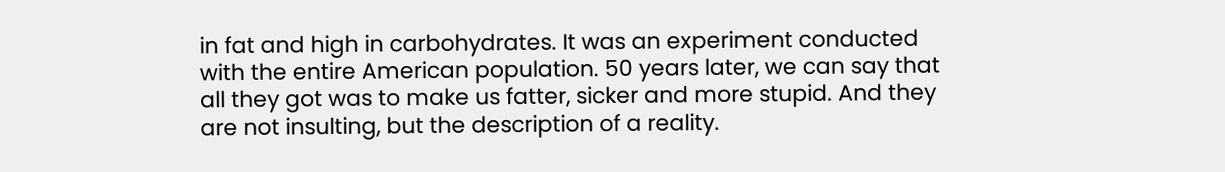in fat and high in carbohydrates. It was an experiment conducted with the entire American population. 50 years later, we can say that all they got was to make us fatter, sicker and more stupid. And they are not insulting, but the description of a reality.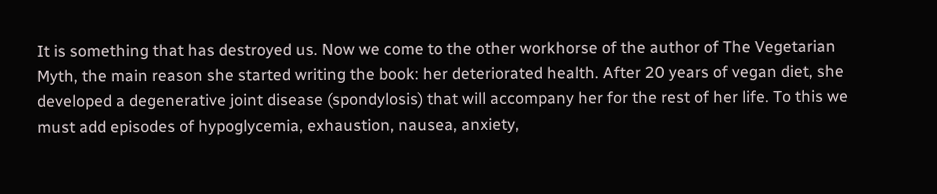It is something that has destroyed us. Now we come to the other workhorse of the author of The Vegetarian Myth, the main reason she started writing the book: her deteriorated health. After 20 years of vegan diet, she developed a degenerative joint disease (spondylosis) that will accompany her for the rest of her life. To this we must add episodes of hypoglycemia, exhaustion, nausea, anxiety,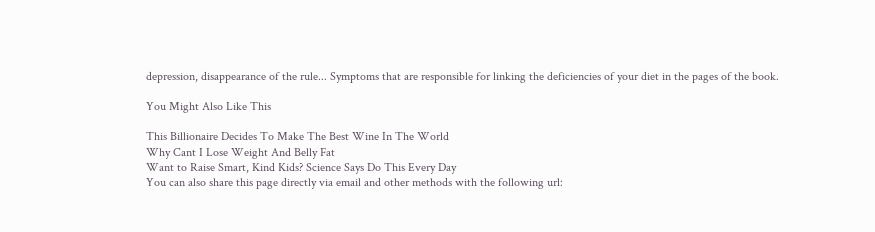depression, disappearance of the rule... Symptoms that are responsible for linking the deficiencies of your diet in the pages of the book.

You Might Also Like This

This Billionaire Decides To Make The Best Wine In The World
Why Cant I Lose Weight And Belly Fat
Want to Raise Smart, Kind Kids? Science Says Do This Every Day
You can also share this page directly via email and other methods with the following url: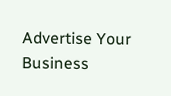Advertise Your Business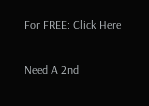For FREE: Click Here

Need A 2nd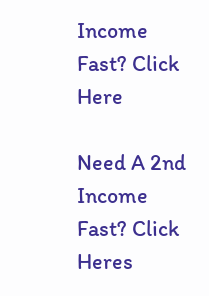Income Fast? Click Here

Need A 2nd Income Fast? Click Heres